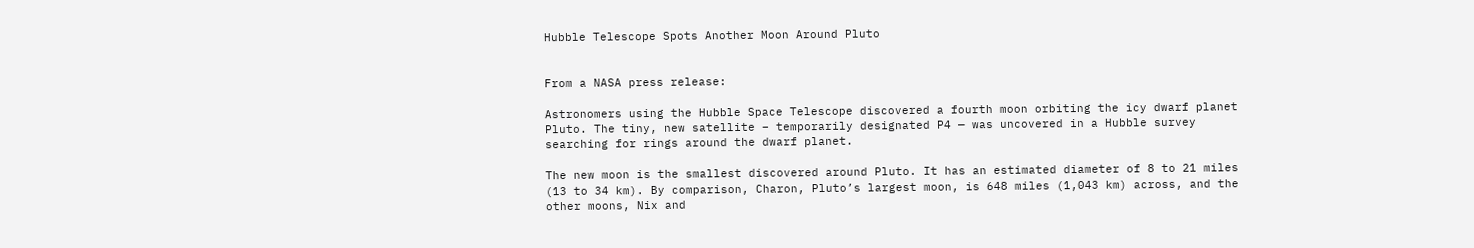Hubble Telescope Spots Another Moon Around Pluto


From a NASA press release:

Astronomers using the Hubble Space Telescope discovered a fourth moon orbiting the icy dwarf planet Pluto. The tiny, new satellite – temporarily designated P4 — was uncovered in a Hubble survey searching for rings around the dwarf planet.

The new moon is the smallest discovered around Pluto. It has an estimated diameter of 8 to 21 miles (13 to 34 km). By comparison, Charon, Pluto’s largest moon, is 648 miles (1,043 km) across, and the other moons, Nix and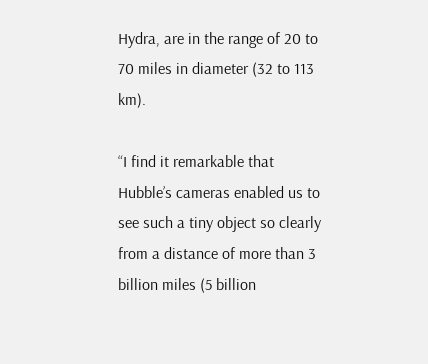Hydra, are in the range of 20 to 70 miles in diameter (32 to 113 km).

“I find it remarkable that Hubble’s cameras enabled us to see such a tiny object so clearly from a distance of more than 3 billion miles (5 billion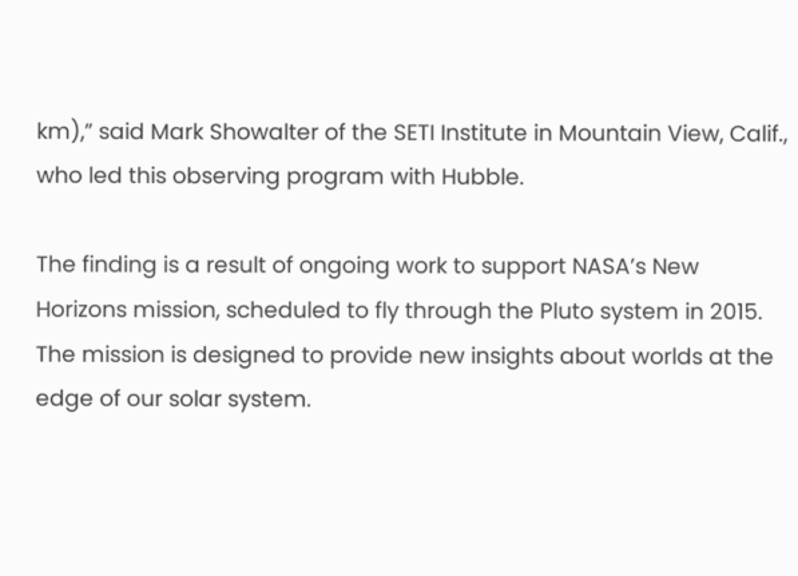km),” said Mark Showalter of the SETI Institute in Mountain View, Calif., who led this observing program with Hubble.

The finding is a result of ongoing work to support NASA’s New Horizons mission, scheduled to fly through the Pluto system in 2015. The mission is designed to provide new insights about worlds at the edge of our solar system.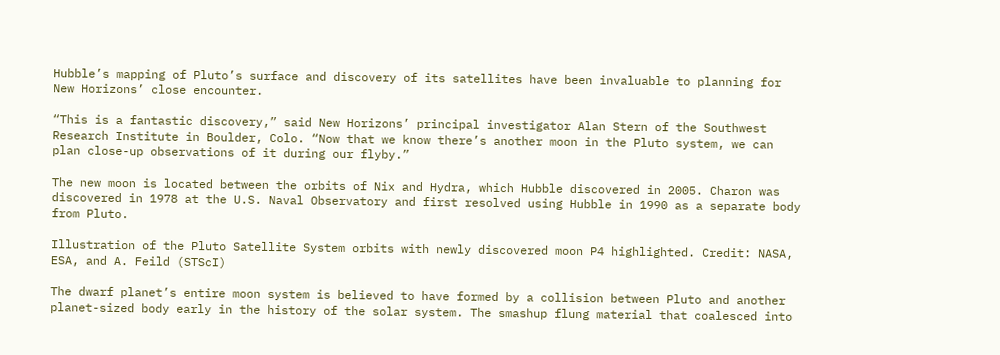Hubble’s mapping of Pluto’s surface and discovery of its satellites have been invaluable to planning for New Horizons’ close encounter.

“This is a fantastic discovery,” said New Horizons’ principal investigator Alan Stern of the Southwest Research Institute in Boulder, Colo. “Now that we know there’s another moon in the Pluto system, we can plan close-up observations of it during our flyby.”

The new moon is located between the orbits of Nix and Hydra, which Hubble discovered in 2005. Charon was discovered in 1978 at the U.S. Naval Observatory and first resolved using Hubble in 1990 as a separate body from Pluto.

Illustration of the Pluto Satellite System orbits with newly discovered moon P4 highlighted. Credit: NASA, ESA, and A. Feild (STScI)

The dwarf planet’s entire moon system is believed to have formed by a collision between Pluto and another planet-sized body early in the history of the solar system. The smashup flung material that coalesced into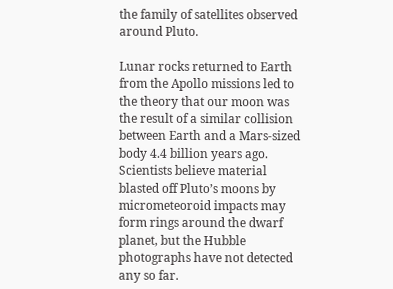the family of satellites observed around Pluto.

Lunar rocks returned to Earth from the Apollo missions led to the theory that our moon was the result of a similar collision between Earth and a Mars-sized body 4.4 billion years ago. Scientists believe material blasted off Pluto’s moons by micrometeoroid impacts may form rings around the dwarf planet, but the Hubble photographs have not detected any so far.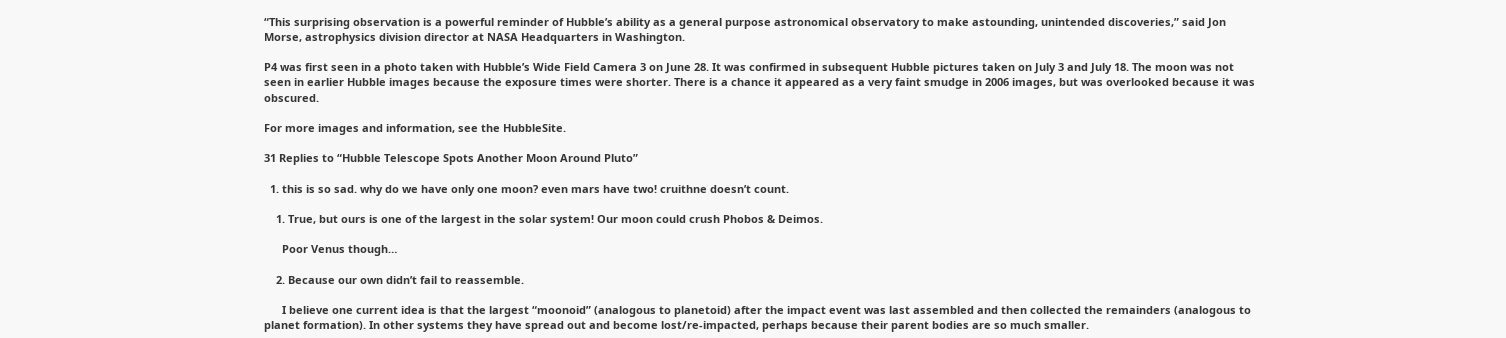“This surprising observation is a powerful reminder of Hubble’s ability as a general purpose astronomical observatory to make astounding, unintended discoveries,” said Jon Morse, astrophysics division director at NASA Headquarters in Washington.

P4 was first seen in a photo taken with Hubble’s Wide Field Camera 3 on June 28. It was confirmed in subsequent Hubble pictures taken on July 3 and July 18. The moon was not seen in earlier Hubble images because the exposure times were shorter. There is a chance it appeared as a very faint smudge in 2006 images, but was overlooked because it was obscured.

For more images and information, see the HubbleSite.

31 Replies to “Hubble Telescope Spots Another Moon Around Pluto”

  1. this is so sad. why do we have only one moon? even mars have two! cruithne doesn’t count.

    1. True, but ours is one of the largest in the solar system! Our moon could crush Phobos & Deimos.

      Poor Venus though…

    2. Because our own didn’t fail to reassemble.

      I believe one current idea is that the largest “moonoid” (analogous to planetoid) after the impact event was last assembled and then collected the remainders (analogous to planet formation). In other systems they have spread out and become lost/re-impacted, perhaps because their parent bodies are so much smaller.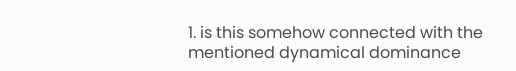1. is this somehow connected with the mentioned dynamical dominance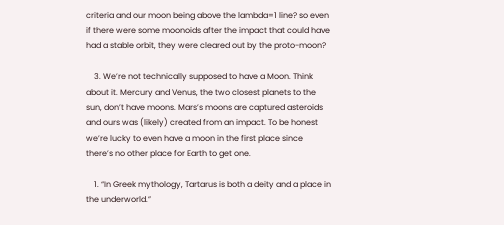criteria and our moon being above the lambda=1 line? so even if there were some moonoids after the impact that could have had a stable orbit, they were cleared out by the proto-moon?

    3. We’re not technically supposed to have a Moon. Think about it. Mercury and Venus, the two closest planets to the sun, don’t have moons. Mars’s moons are captured asteroids and ours was (likely) created from an impact. To be honest we’re lucky to even have a moon in the first place since there’s no other place for Earth to get one.

    1. “In Greek mythology, Tartarus is both a deity and a place in the underworld.”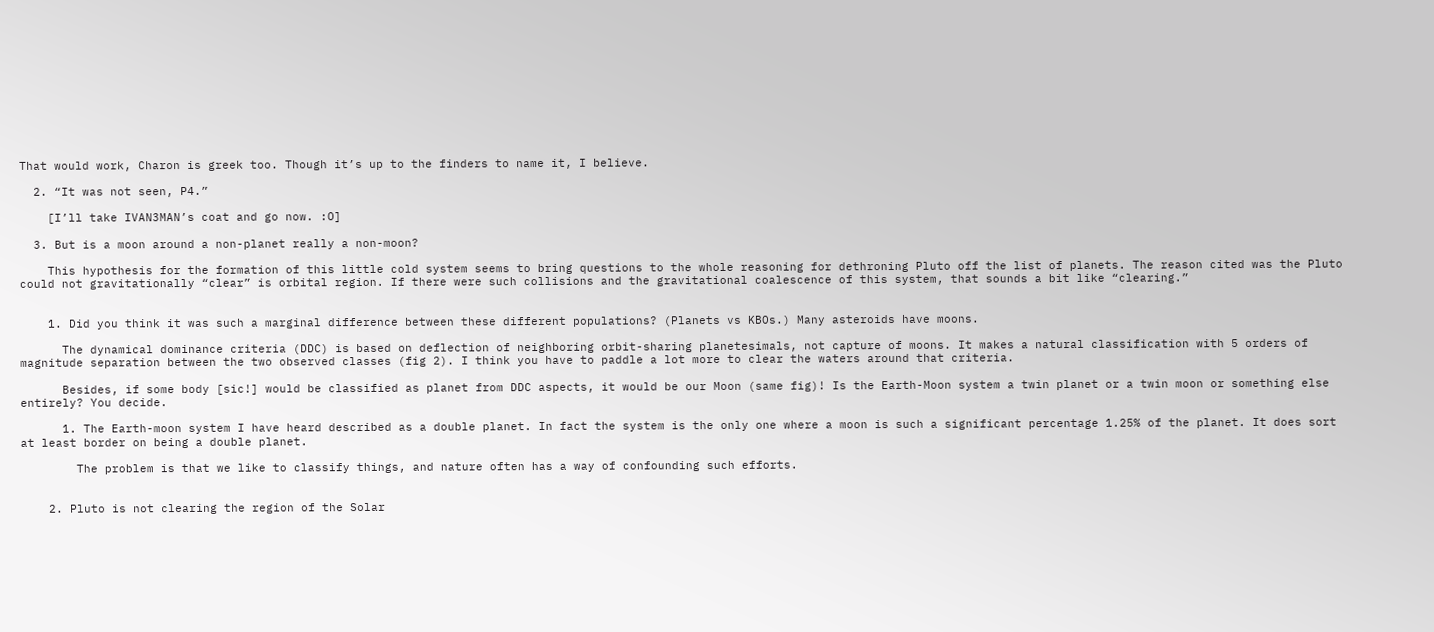That would work, Charon is greek too. Though it’s up to the finders to name it, I believe.

  2. “It was not seen, P4.”

    [I’ll take IVAN3MAN’s coat and go now. :O]

  3. But is a moon around a non-planet really a non-moon?

    This hypothesis for the formation of this little cold system seems to bring questions to the whole reasoning for dethroning Pluto off the list of planets. The reason cited was the Pluto could not gravitationally “clear” is orbital region. If there were such collisions and the gravitational coalescence of this system, that sounds a bit like “clearing.”


    1. Did you think it was such a marginal difference between these different populations? (Planets vs KBOs.) Many asteroids have moons.

      The dynamical dominance criteria (DDC) is based on deflection of neighboring orbit-sharing planetesimals, not capture of moons. It makes a natural classification with 5 orders of magnitude separation between the two observed classes (fig 2). I think you have to paddle a lot more to clear the waters around that criteria.

      Besides, if some body [sic!] would be classified as planet from DDC aspects, it would be our Moon (same fig)! Is the Earth-Moon system a twin planet or a twin moon or something else entirely? You decide.

      1. The Earth-moon system I have heard described as a double planet. In fact the system is the only one where a moon is such a significant percentage 1.25% of the planet. It does sort at least border on being a double planet.

        The problem is that we like to classify things, and nature often has a way of confounding such efforts.


    2. Pluto is not clearing the region of the Solar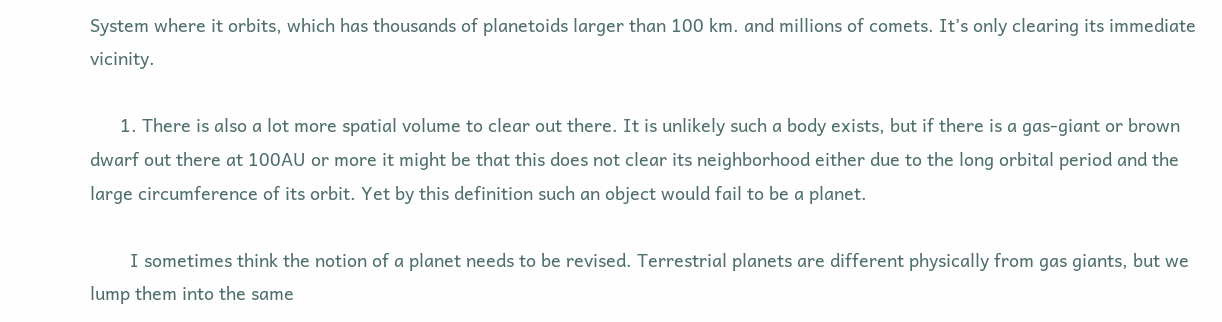System where it orbits, which has thousands of planetoids larger than 100 km. and millions of comets. It’s only clearing its immediate vicinity.

      1. There is also a lot more spatial volume to clear out there. It is unlikely such a body exists, but if there is a gas-giant or brown dwarf out there at 100AU or more it might be that this does not clear its neighborhood either due to the long orbital period and the large circumference of its orbit. Yet by this definition such an object would fail to be a planet.

        I sometimes think the notion of a planet needs to be revised. Terrestrial planets are different physically from gas giants, but we lump them into the same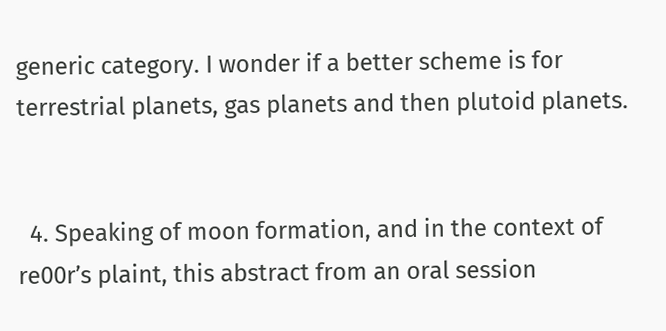generic category. I wonder if a better scheme is for terrestrial planets, gas planets and then plutoid planets.


  4. Speaking of moon formation, and in the context of re00r’s plaint, this abstract from an oral session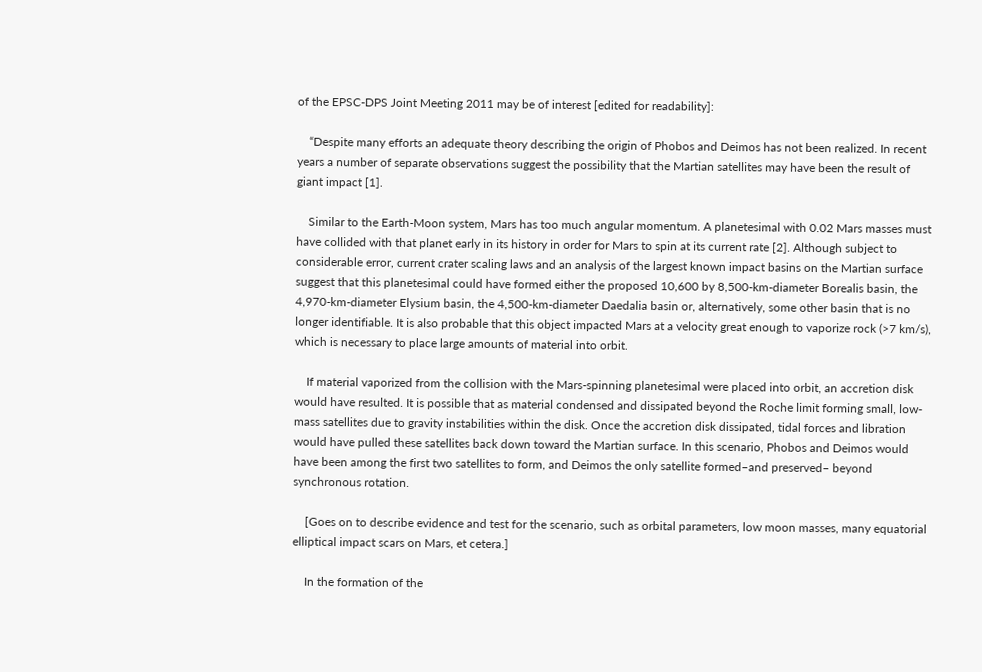of the EPSC-DPS Joint Meeting 2011 may be of interest [edited for readability]:

    “Despite many efforts an adequate theory describing the origin of Phobos and Deimos has not been realized. In recent years a number of separate observations suggest the possibility that the Martian satellites may have been the result of giant impact [1].

    Similar to the Earth-Moon system, Mars has too much angular momentum. A planetesimal with 0.02 Mars masses must have collided with that planet early in its history in order for Mars to spin at its current rate [2]. Although subject to considerable error, current crater scaling laws and an analysis of the largest known impact basins on the Martian surface suggest that this planetesimal could have formed either the proposed 10,600 by 8,500-km-diameter Borealis basin, the 4,970-km-diameter Elysium basin, the 4,500-km-diameter Daedalia basin or, alternatively, some other basin that is no longer identifiable. It is also probable that this object impacted Mars at a velocity great enough to vaporize rock (>7 km/s), which is necessary to place large amounts of material into orbit.

    If material vaporized from the collision with the Mars-spinning planetesimal were placed into orbit, an accretion disk would have resulted. It is possible that as material condensed and dissipated beyond the Roche limit forming small, low-mass satellites due to gravity instabilities within the disk. Once the accretion disk dissipated, tidal forces and libration would have pulled these satellites back down toward the Martian surface. In this scenario, Phobos and Deimos would have been among the first two satellites to form, and Deimos the only satellite formed–and preserved– beyond synchronous rotation.

    [Goes on to describe evidence and test for the scenario, such as orbital parameters, low moon masses, many equatorial elliptical impact scars on Mars, et cetera.]

    In the formation of the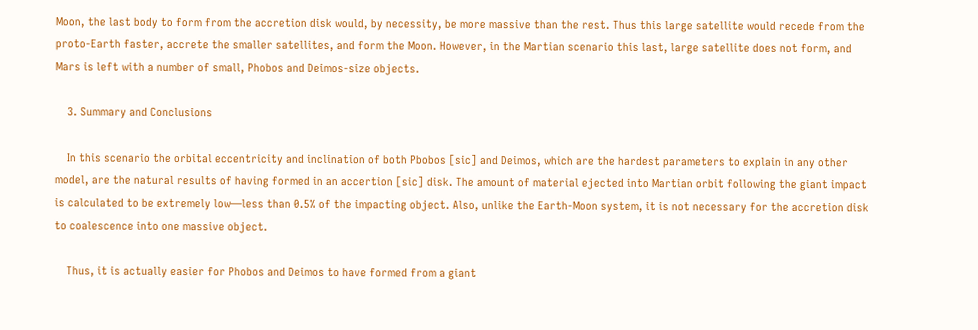Moon, the last body to form from the accretion disk would, by necessity, be more massive than the rest. Thus this large satellite would recede from the proto-Earth faster, accrete the smaller satellites, and form the Moon. However, in the Martian scenario this last, large satellite does not form, and Mars is left with a number of small, Phobos and Deimos-size objects.

    3. Summary and Conclusions

    In this scenario the orbital eccentricity and inclination of both Pbobos [sic] and Deimos, which are the hardest parameters to explain in any other model, are the natural results of having formed in an accertion [sic] disk. The amount of material ejected into Martian orbit following the giant impact is calculated to be extremely low—less than 0.5% of the impacting object. Also, unlike the Earth-Moon system, it is not necessary for the accretion disk to coalescence into one massive object.

    Thus, it is actually easier for Phobos and Deimos to have formed from a giant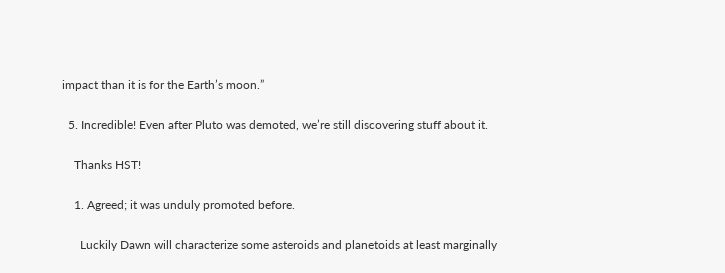impact than it is for the Earth’s moon.”

  5. Incredible! Even after Pluto was demoted, we’re still discovering stuff about it.

    Thanks HST!

    1. Agreed; it was unduly promoted before.

      Luckily Dawn will characterize some asteroids and planetoids at least marginally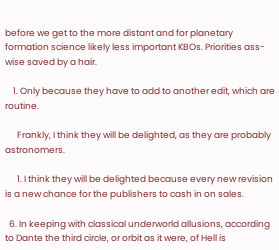before we get to the more distant and for planetary formation science likely less important KBOs. Priorities ass-wise saved by a hair.

    1. Only because they have to add to another edit, which are routine.

      Frankly, I think they will be delighted, as they are probably astronomers.

      1. I think they will be delighted because every new revision is a new chance for the publishers to cash in on sales.

  6. In keeping with classical underworld allusions, according to Dante the third circle, or orbit as it were, of Hell is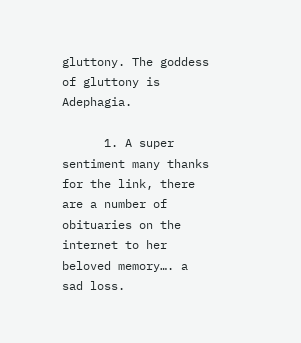gluttony. The goddess of gluttony is Adephagia.

      1. A super sentiment many thanks for the link, there are a number of obituaries on the internet to her beloved memory…. a sad loss.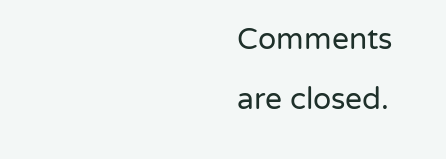Comments are closed.